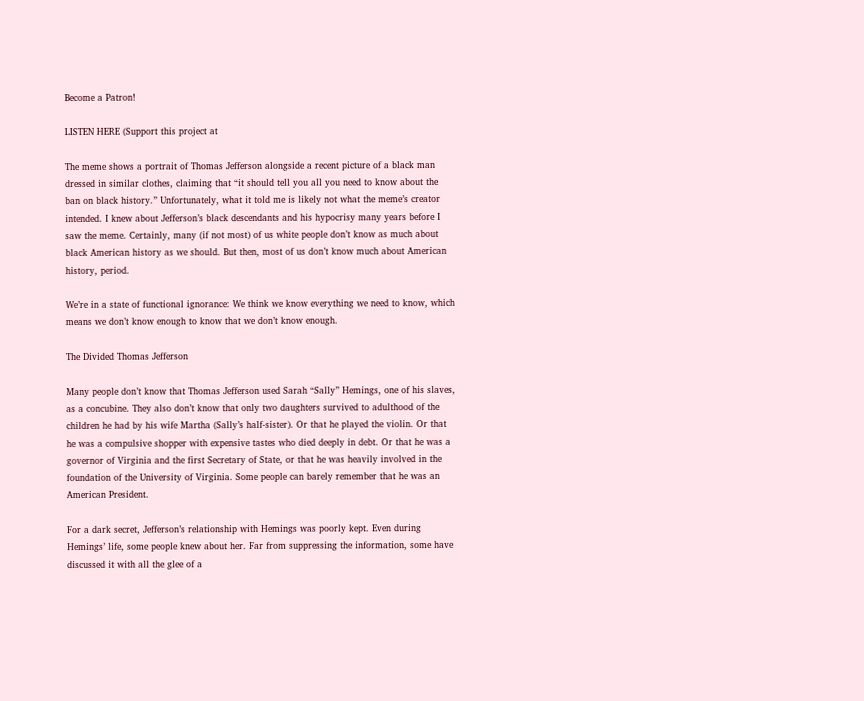Become a Patron!

LISTEN HERE (Support this project at

The meme shows a portrait of Thomas Jefferson alongside a recent picture of a black man dressed in similar clothes, claiming that “it should tell you all you need to know about the ban on black history.” Unfortunately, what it told me is likely not what the meme’s creator intended. I knew about Jefferson’s black descendants and his hypocrisy many years before I saw the meme. Certainly, many (if not most) of us white people don’t know as much about black American history as we should. But then, most of us don’t know much about American history, period.

We’re in a state of functional ignorance: We think we know everything we need to know, which means we don’t know enough to know that we don’t know enough.

The Divided Thomas Jefferson

Many people don’t know that Thomas Jefferson used Sarah “Sally” Hemings, one of his slaves, as a concubine. They also don’t know that only two daughters survived to adulthood of the children he had by his wife Martha (Sally’s half-sister). Or that he played the violin. Or that he was a compulsive shopper with expensive tastes who died deeply in debt. Or that he was a governor of Virginia and the first Secretary of State, or that he was heavily involved in the foundation of the University of Virginia. Some people can barely remember that he was an American President.

For a dark secret, Jefferson’s relationship with Hemings was poorly kept. Even during Hemings’ life, some people knew about her. Far from suppressing the information, some have discussed it with all the glee of a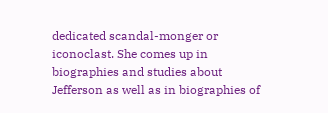dedicated scandal-monger or iconoclast. She comes up in biographies and studies about Jefferson as well as in biographies of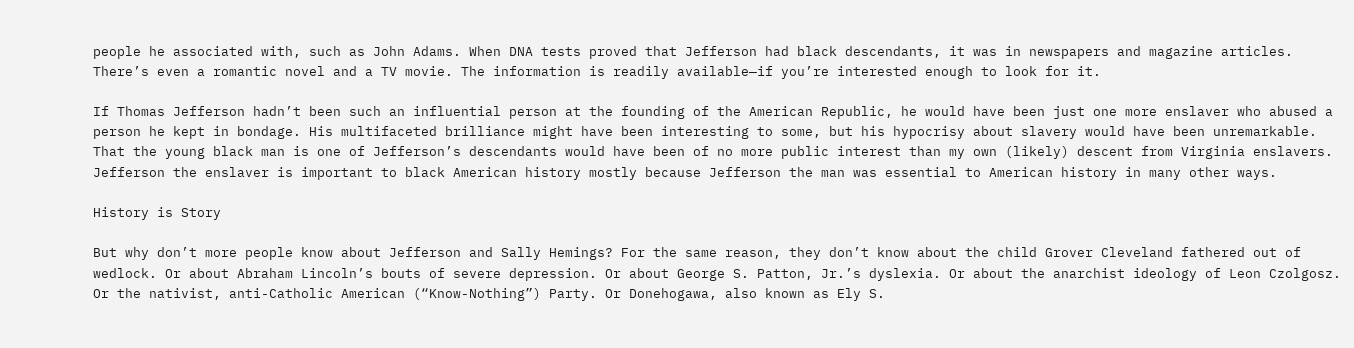people he associated with, such as John Adams. When DNA tests proved that Jefferson had black descendants, it was in newspapers and magazine articles. There’s even a romantic novel and a TV movie. The information is readily available—if you’re interested enough to look for it.

If Thomas Jefferson hadn’t been such an influential person at the founding of the American Republic, he would have been just one more enslaver who abused a person he kept in bondage. His multifaceted brilliance might have been interesting to some, but his hypocrisy about slavery would have been unremarkable. That the young black man is one of Jefferson’s descendants would have been of no more public interest than my own (likely) descent from Virginia enslavers. Jefferson the enslaver is important to black American history mostly because Jefferson the man was essential to American history in many other ways.

History is Story

But why don’t more people know about Jefferson and Sally Hemings? For the same reason, they don’t know about the child Grover Cleveland fathered out of wedlock. Or about Abraham Lincoln’s bouts of severe depression. Or about George S. Patton, Jr.’s dyslexia. Or about the anarchist ideology of Leon Czolgosz. Or the nativist, anti-Catholic American (“Know-Nothing”) Party. Or Donehogawa, also known as Ely S.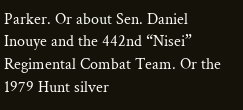Parker. Or about Sen. Daniel Inouye and the 442nd “Nisei” Regimental Combat Team. Or the 1979 Hunt silver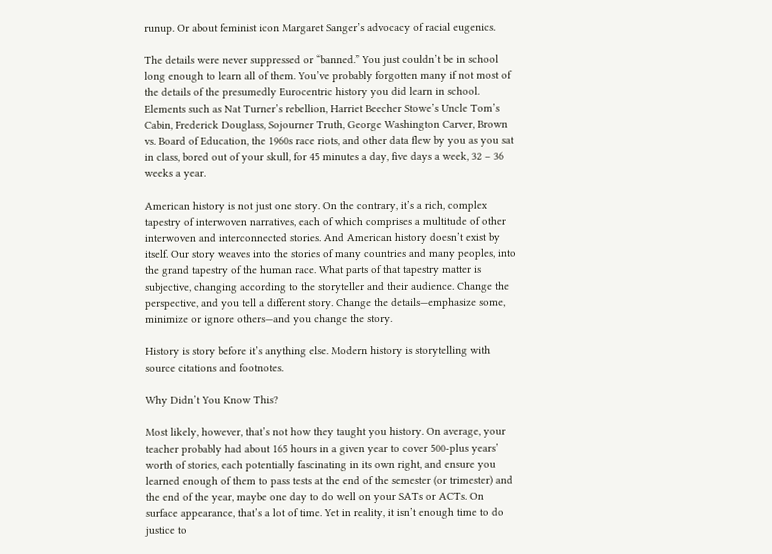runup. Or about feminist icon Margaret Sanger’s advocacy of racial eugenics.

The details were never suppressed or “banned.” You just couldn’t be in school long enough to learn all of them. You’ve probably forgotten many if not most of the details of the presumedly Eurocentric history you did learn in school. Elements such as Nat Turner’s rebellion, Harriet Beecher Stowe’s Uncle Tom’s Cabin, Frederick Douglass, Sojourner Truth, George Washington Carver, Brown vs. Board of Education, the 1960s race riots, and other data flew by you as you sat in class, bored out of your skull, for 45 minutes a day, five days a week, 32 – 36 weeks a year.

American history is not just one story. On the contrary, it’s a rich, complex tapestry of interwoven narratives, each of which comprises a multitude of other interwoven and interconnected stories. And American history doesn’t exist by itself. Our story weaves into the stories of many countries and many peoples, into the grand tapestry of the human race. What parts of that tapestry matter is subjective, changing according to the storyteller and their audience. Change the perspective, and you tell a different story. Change the details—emphasize some, minimize or ignore others—and you change the story.

History is story before it’s anything else. Modern history is storytelling with source citations and footnotes.

Why Didn’t You Know This?

Most likely, however, that’s not how they taught you history. On average, your teacher probably had about 165 hours in a given year to cover 500-plus years’ worth of stories, each potentially fascinating in its own right, and ensure you learned enough of them to pass tests at the end of the semester (or trimester) and the end of the year, maybe one day to do well on your SATs or ACTs. On surface appearance, that’s a lot of time. Yet in reality, it isn’t enough time to do justice to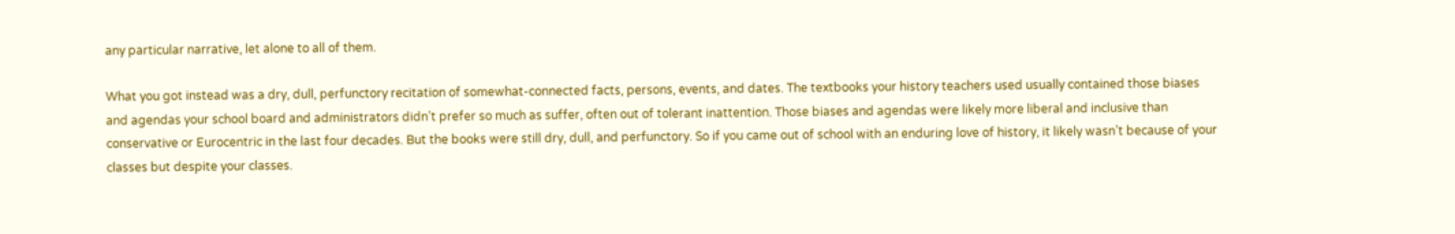any particular narrative, let alone to all of them.

What you got instead was a dry, dull, perfunctory recitation of somewhat-connected facts, persons, events, and dates. The textbooks your history teachers used usually contained those biases and agendas your school board and administrators didn’t prefer so much as suffer, often out of tolerant inattention. Those biases and agendas were likely more liberal and inclusive than conservative or Eurocentric in the last four decades. But the books were still dry, dull, and perfunctory. So if you came out of school with an enduring love of history, it likely wasn’t because of your classes but despite your classes.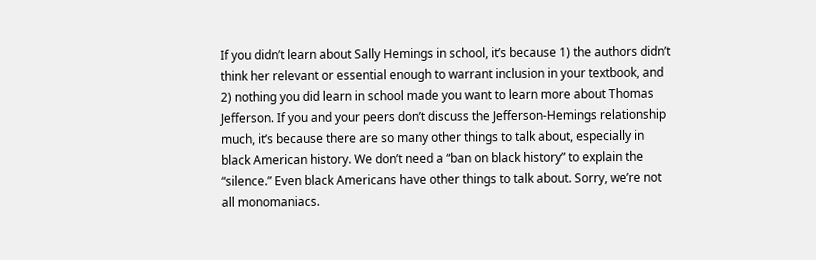If you didn’t learn about Sally Hemings in school, it’s because 1) the authors didn’t think her relevant or essential enough to warrant inclusion in your textbook, and 2) nothing you did learn in school made you want to learn more about Thomas Jefferson. If you and your peers don’t discuss the Jefferson-Hemings relationship much, it’s because there are so many other things to talk about, especially in black American history. We don’t need a “ban on black history” to explain the “silence.” Even black Americans have other things to talk about. Sorry, we’re not all monomaniacs.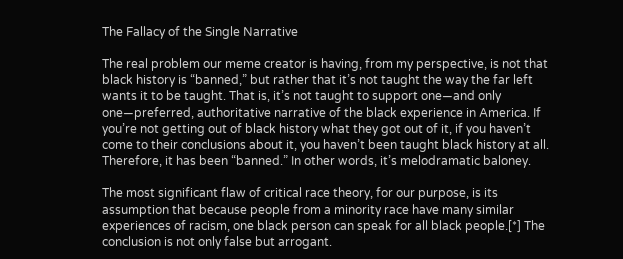The Fallacy of the Single Narrative

The real problem our meme creator is having, from my perspective, is not that black history is “banned,” but rather that it’s not taught the way the far left wants it to be taught. That is, it’s not taught to support one—and only one—preferred, authoritative narrative of the black experience in America. If you’re not getting out of black history what they got out of it, if you haven’t come to their conclusions about it, you haven’t been taught black history at all. Therefore, it has been “banned.” In other words, it’s melodramatic baloney.

The most significant flaw of critical race theory, for our purpose, is its assumption that because people from a minority race have many similar experiences of racism, one black person can speak for all black people.[*] The conclusion is not only false but arrogant.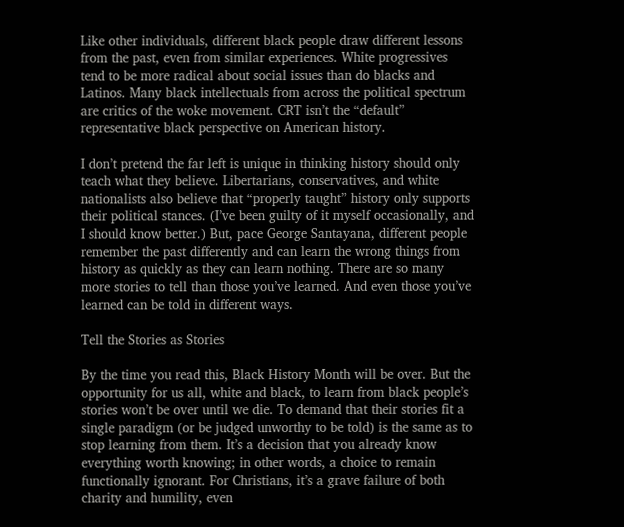Like other individuals, different black people draw different lessons from the past, even from similar experiences. White progressives tend to be more radical about social issues than do blacks and Latinos. Many black intellectuals from across the political spectrum are critics of the woke movement. CRT isn’t the “default” representative black perspective on American history.

I don’t pretend the far left is unique in thinking history should only teach what they believe. Libertarians, conservatives, and white nationalists also believe that “properly taught” history only supports their political stances. (I’ve been guilty of it myself occasionally, and I should know better.) But, pace George Santayana, different people remember the past differently and can learn the wrong things from history as quickly as they can learn nothing. There are so many more stories to tell than those you’ve learned. And even those you’ve learned can be told in different ways.

Tell the Stories as Stories

By the time you read this, Black History Month will be over. But the opportunity for us all, white and black, to learn from black people’s stories won’t be over until we die. To demand that their stories fit a single paradigm (or be judged unworthy to be told) is the same as to stop learning from them. It’s a decision that you already know everything worth knowing; in other words, a choice to remain functionally ignorant. For Christians, it’s a grave failure of both charity and humility, even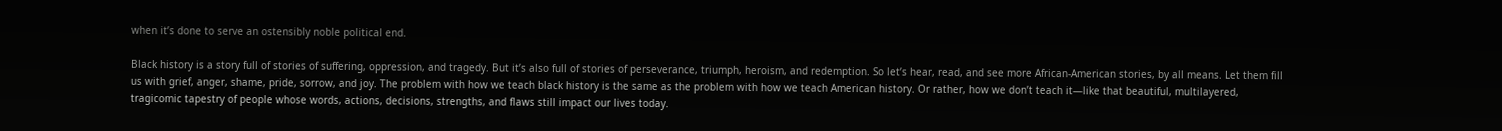when it’s done to serve an ostensibly noble political end.

Black history is a story full of stories of suffering, oppression, and tragedy. But it’s also full of stories of perseverance, triumph, heroism, and redemption. So let’s hear, read, and see more African-American stories, by all means. Let them fill us with grief, anger, shame, pride, sorrow, and joy. The problem with how we teach black history is the same as the problem with how we teach American history. Or rather, how we don’t teach it—like that beautiful, multilayered, tragicomic tapestry of people whose words, actions, decisions, strengths, and flaws still impact our lives today.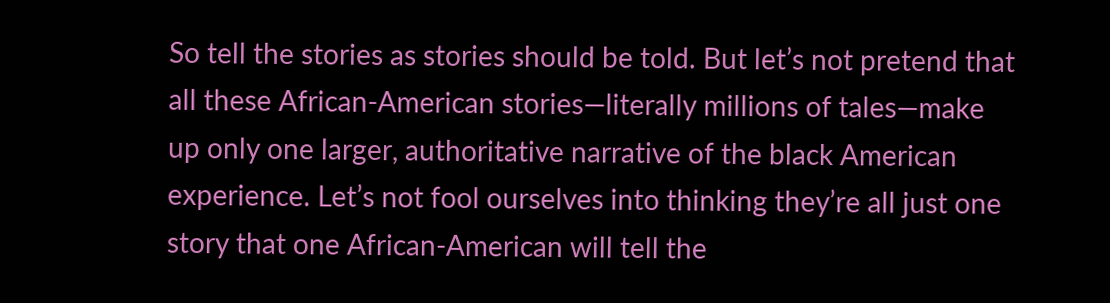So tell the stories as stories should be told. But let’s not pretend that all these African-American stories—literally millions of tales—make up only one larger, authoritative narrative of the black American experience. Let’s not fool ourselves into thinking they’re all just one story that one African-American will tell the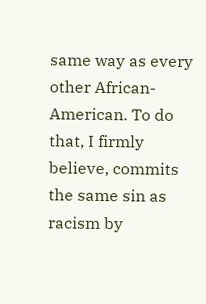same way as every other African-American. To do that, I firmly believe, commits the same sin as racism by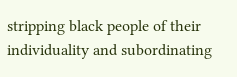stripping black people of their individuality and subordinating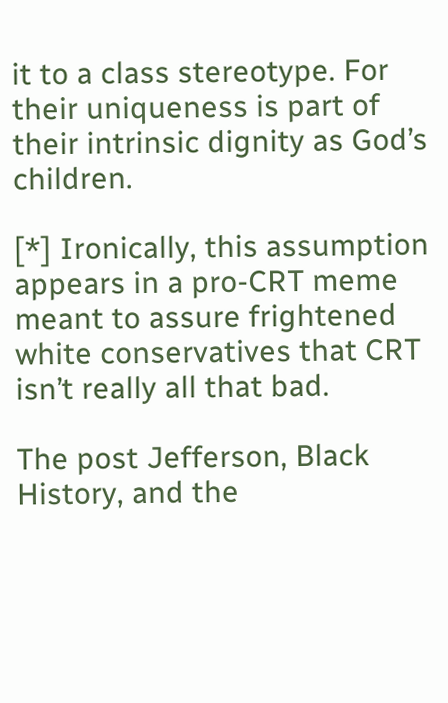it to a class stereotype. For their uniqueness is part of their intrinsic dignity as God’s children.

[*] Ironically, this assumption appears in a pro-CRT meme meant to assure frightened white conservatives that CRT isn’t really all that bad.

The post Jefferson, Black History, and the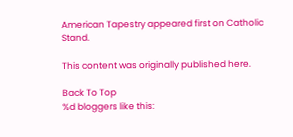American Tapestry appeared first on Catholic Stand.

This content was originally published here.

Back To Top
%d bloggers like this: